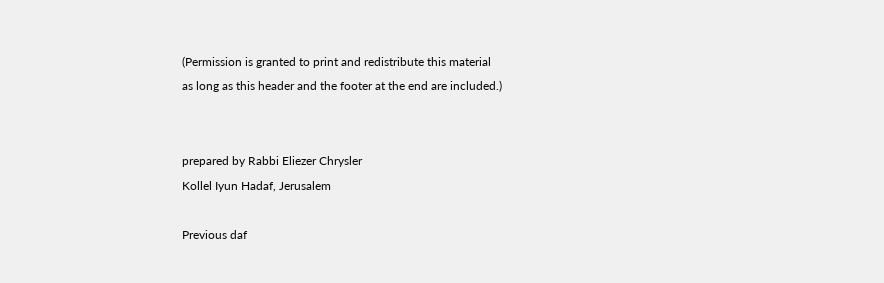(Permission is granted to print and redistribute this material
as long as this header and the footer at the end are included.)


prepared by Rabbi Eliezer Chrysler
Kollel Iyun Hadaf, Jerusalem

Previous daf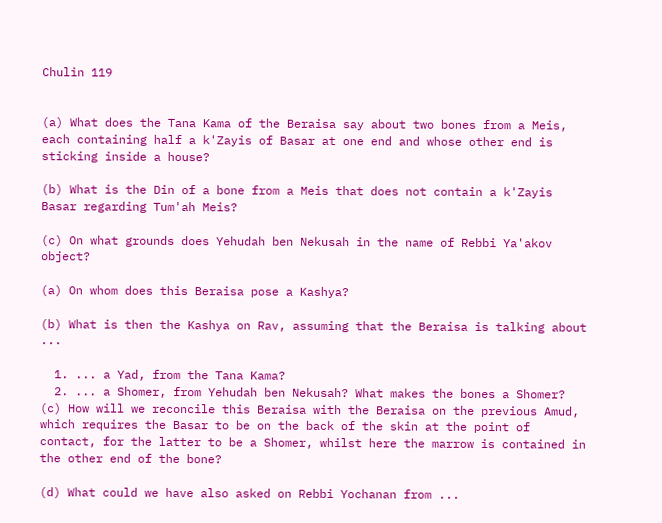Chulin 119


(a) What does the Tana Kama of the Beraisa say about two bones from a Meis, each containing half a k'Zayis of Basar at one end and whose other end is sticking inside a house?

(b) What is the Din of a bone from a Meis that does not contain a k'Zayis Basar regarding Tum'ah Meis?

(c) On what grounds does Yehudah ben Nekusah in the name of Rebbi Ya'akov object?

(a) On whom does this Beraisa pose a Kashya?

(b) What is then the Kashya on Rav, assuming that the Beraisa is talking about ...

  1. ... a Yad, from the Tana Kama?
  2. ... a Shomer, from Yehudah ben Nekusah? What makes the bones a Shomer?
(c) How will we reconcile this Beraisa with the Beraisa on the previous Amud, which requires the Basar to be on the back of the skin at the point of contact, for the latter to be a Shomer, whilst here the marrow is contained in the other end of the bone?

(d) What could we have also asked on Rebbi Yochanan from ...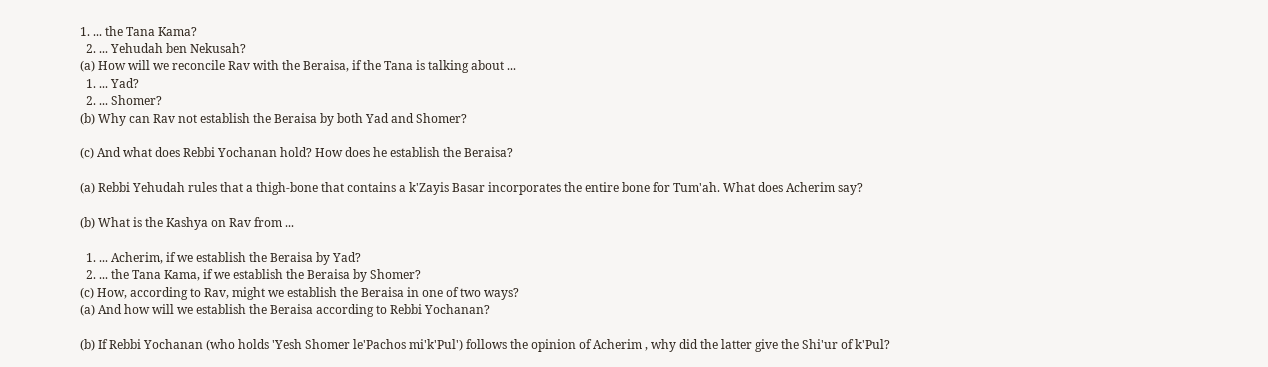1. ... the Tana Kama?
  2. ... Yehudah ben Nekusah?
(a) How will we reconcile Rav with the Beraisa, if the Tana is talking about ...
  1. ... Yad?
  2. ... Shomer?
(b) Why can Rav not establish the Beraisa by both Yad and Shomer?

(c) And what does Rebbi Yochanan hold? How does he establish the Beraisa?

(a) Rebbi Yehudah rules that a thigh-bone that contains a k'Zayis Basar incorporates the entire bone for Tum'ah. What does Acherim say?

(b) What is the Kashya on Rav from ...

  1. ... Acherim, if we establish the Beraisa by Yad?
  2. ... the Tana Kama, if we establish the Beraisa by Shomer?
(c) How, according to Rav, might we establish the Beraisa in one of two ways?
(a) And how will we establish the Beraisa according to Rebbi Yochanan?

(b) If Rebbi Yochanan (who holds 'Yesh Shomer le'Pachos mi'k'Pul') follows the opinion of Acherim , why did the latter give the Shi'ur of k'Pul?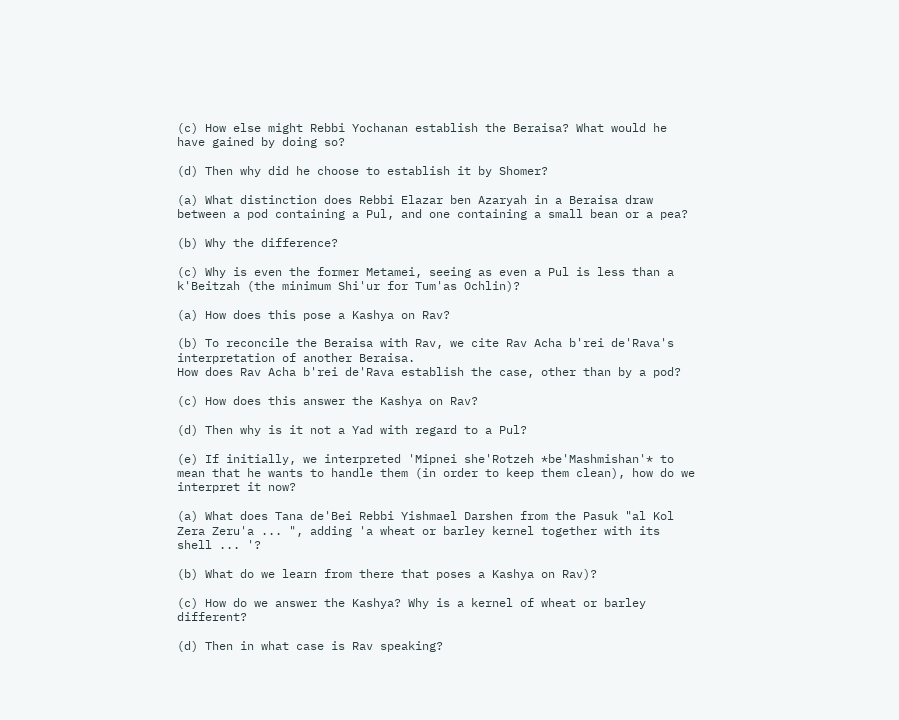(c) How else might Rebbi Yochanan establish the Beraisa? What would he have gained by doing so?

(d) Then why did he choose to establish it by Shomer?

(a) What distinction does Rebbi Elazar ben Azaryah in a Beraisa draw between a pod containing a Pul, and one containing a small bean or a pea?

(b) Why the difference?

(c) Why is even the former Metamei, seeing as even a Pul is less than a k'Beitzah (the minimum Shi'ur for Tum'as Ochlin)?

(a) How does this pose a Kashya on Rav?

(b) To reconcile the Beraisa with Rav, we cite Rav Acha b'rei de'Rava's interpretation of another Beraisa.
How does Rav Acha b'rei de'Rava establish the case, other than by a pod?

(c) How does this answer the Kashya on Rav?

(d) Then why is it not a Yad with regard to a Pul?

(e) If initially, we interpreted 'Mipnei she'Rotzeh *be'Mashmishan'* to mean that he wants to handle them (in order to keep them clean), how do we interpret it now?

(a) What does Tana de'Bei Rebbi Yishmael Darshen from the Pasuk "al Kol Zera Zeru'a ... ", adding 'a wheat or barley kernel together with its shell ... '?

(b) What do we learn from there that poses a Kashya on Rav)?

(c) How do we answer the Kashya? Why is a kernel of wheat or barley different?

(d) Then in what case is Rav speaking?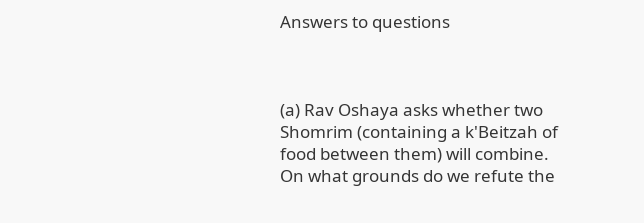Answers to questions



(a) Rav Oshaya asks whether two Shomrim (containing a k'Beitzah of food between them) will combine.
On what grounds do we refute the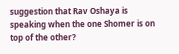suggestion that Rav Oshaya is speaking when the one Shomer is on top of the other?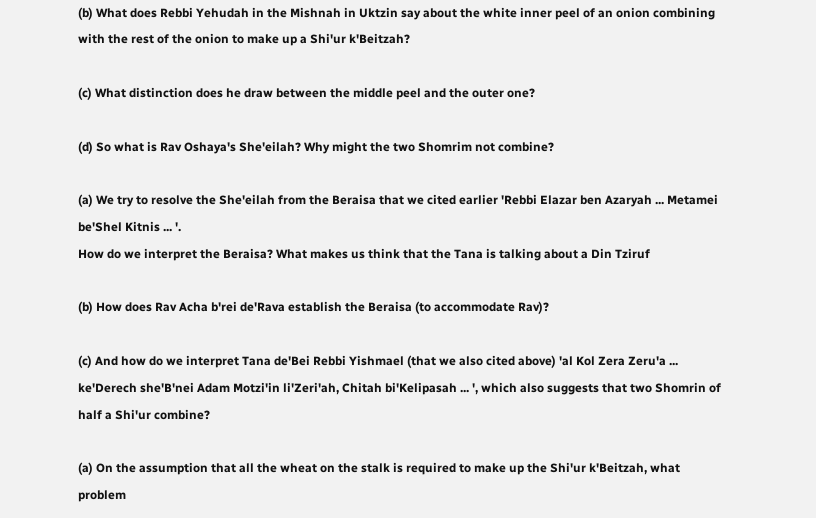(b) What does Rebbi Yehudah in the Mishnah in Uktzin say about the white inner peel of an onion combining with the rest of the onion to make up a Shi'ur k'Beitzah?

(c) What distinction does he draw between the middle peel and the outer one?

(d) So what is Rav Oshaya's She'eilah? Why might the two Shomrim not combine?

(a) We try to resolve the She'eilah from the Beraisa that we cited earlier 'Rebbi Elazar ben Azaryah ... Metamei be'Shel Kitnis ... '.
How do we interpret the Beraisa? What makes us think that the Tana is talking about a Din Tziruf

(b) How does Rav Acha b'rei de'Rava establish the Beraisa (to accommodate Rav)?

(c) And how do we interpret Tana de'Bei Rebbi Yishmael (that we also cited above) 'al Kol Zera Zeru'a ... ke'Derech she'B'nei Adam Motzi'in li'Zeri'ah, Chitah bi'Kelipasah ... ', which also suggests that two Shomrin of half a Shi'ur combine?

(a) On the assumption that all the wheat on the stalk is required to make up the Shi'ur k'Beitzah, what problem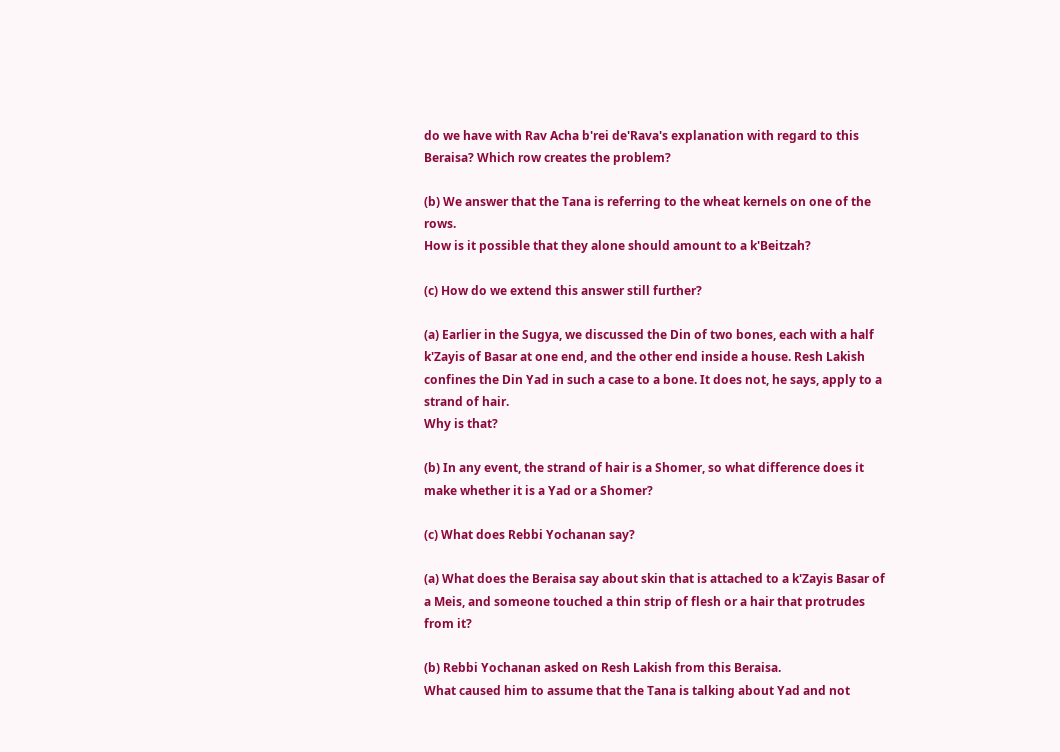do we have with Rav Acha b'rei de'Rava's explanation with regard to this Beraisa? Which row creates the problem?

(b) We answer that the Tana is referring to the wheat kernels on one of the rows.
How is it possible that they alone should amount to a k'Beitzah?

(c) How do we extend this answer still further?

(a) Earlier in the Sugya, we discussed the Din of two bones, each with a half k'Zayis of Basar at one end, and the other end inside a house. Resh Lakish confines the Din Yad in such a case to a bone. It does not, he says, apply to a strand of hair.
Why is that?

(b) In any event, the strand of hair is a Shomer, so what difference does it make whether it is a Yad or a Shomer?

(c) What does Rebbi Yochanan say?

(a) What does the Beraisa say about skin that is attached to a k'Zayis Basar of a Meis, and someone touched a thin strip of flesh or a hair that protrudes from it?

(b) Rebbi Yochanan asked on Resh Lakish from this Beraisa.
What caused him to assume that the Tana is talking about Yad and not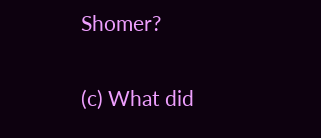Shomer?

(c) What did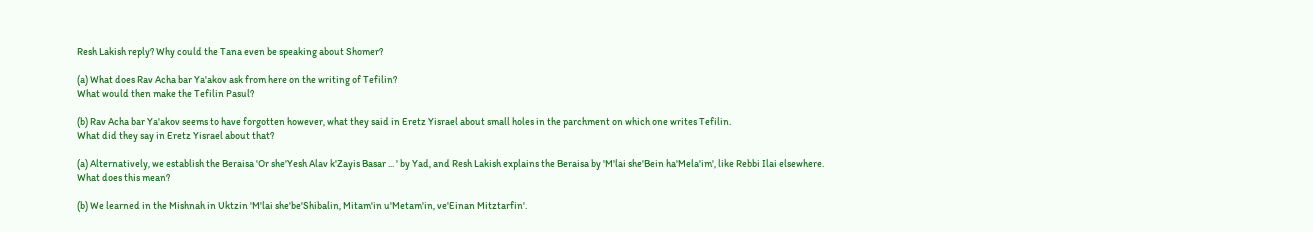Resh Lakish reply? Why could the Tana even be speaking about Shomer?

(a) What does Rav Acha bar Ya'akov ask from here on the writing of Tefilin?
What would then make the Tefilin Pasul?

(b) Rav Acha bar Ya'akov seems to have forgotten however, what they said in Eretz Yisrael about small holes in the parchment on which one writes Tefilin.
What did they say in Eretz Yisrael about that?

(a) Alternatively, we establish the Beraisa 'Or she'Yesh Alav k'Zayis Basar ... ' by Yad, and Resh Lakish explains the Beraisa by 'M'lai she'Bein ha'Mela'im', like Rebbi Ilai elsewhere.
What does this mean?

(b) We learned in the Mishnah in Uktzin 'M'lai she'be'Shibalin, Mitam'in u'Metam'in, ve'Einan Mitztarfin'.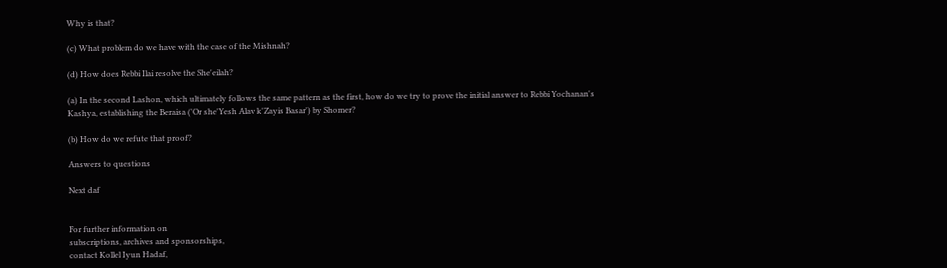Why is that?

(c) What problem do we have with the case of the Mishnah?

(d) How does Rebbi Ilai resolve the She'eilah?

(a) In the second Lashon, which ultimately follows the same pattern as the first, how do we try to prove the initial answer to Rebbi Yochanan's Kashya, establishing the Beraisa ('Or she'Yesh Alav k'Zayis Basar') by Shomer?

(b) How do we refute that proof?

Answers to questions

Next daf


For further information on
subscriptions, archives and sponsorships,
contact Kollel Iyun Hadaf,